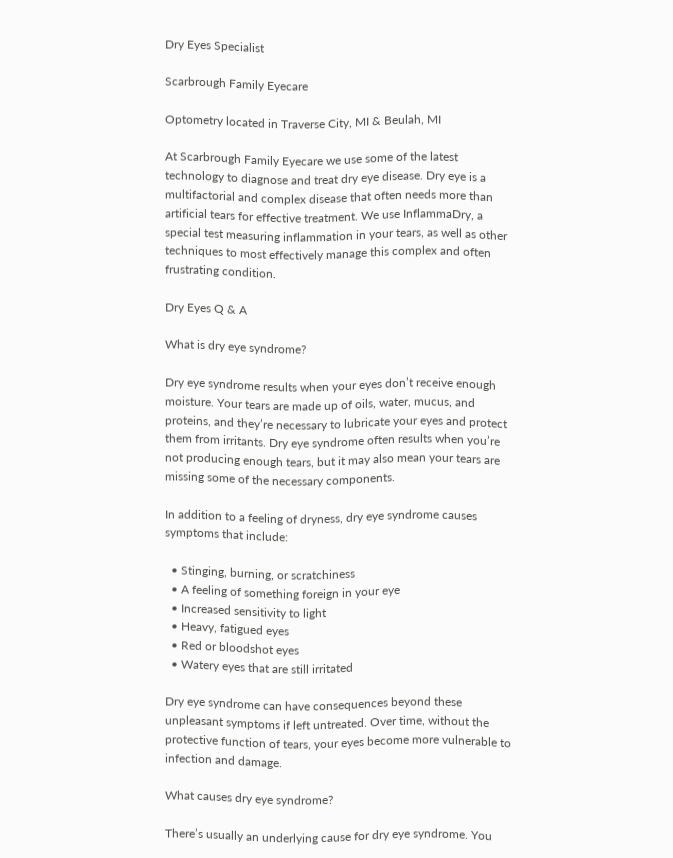Dry Eyes Specialist

Scarbrough Family Eyecare

Optometry located in Traverse City, MI & Beulah, MI

At Scarbrough Family Eyecare we use some of the latest technology to diagnose and treat dry eye disease. Dry eye is a multifactorial and complex disease that often needs more than artificial tears for effective treatment. We use InflammaDry, a special test measuring inflammation in your tears, as well as other techniques to most effectively manage this complex and often frustrating condition.

Dry Eyes Q & A

What is dry eye syndrome?

Dry eye syndrome results when your eyes don’t receive enough moisture. Your tears are made up of oils, water, mucus, and proteins, and they’re necessary to lubricate your eyes and protect them from irritants. Dry eye syndrome often results when you’re not producing enough tears, but it may also mean your tears are missing some of the necessary components.

In addition to a feeling of dryness, dry eye syndrome causes symptoms that include:

  • Stinging, burning, or scratchiness
  • A feeling of something foreign in your eye
  • Increased sensitivity to light
  • Heavy, fatigued eyes
  • Red or bloodshot eyes
  • Watery eyes that are still irritated

Dry eye syndrome can have consequences beyond these unpleasant symptoms if left untreated. Over time, without the protective function of tears, your eyes become more vulnerable to infection and damage.

What causes dry eye syndrome?

There’s usually an underlying cause for dry eye syndrome. You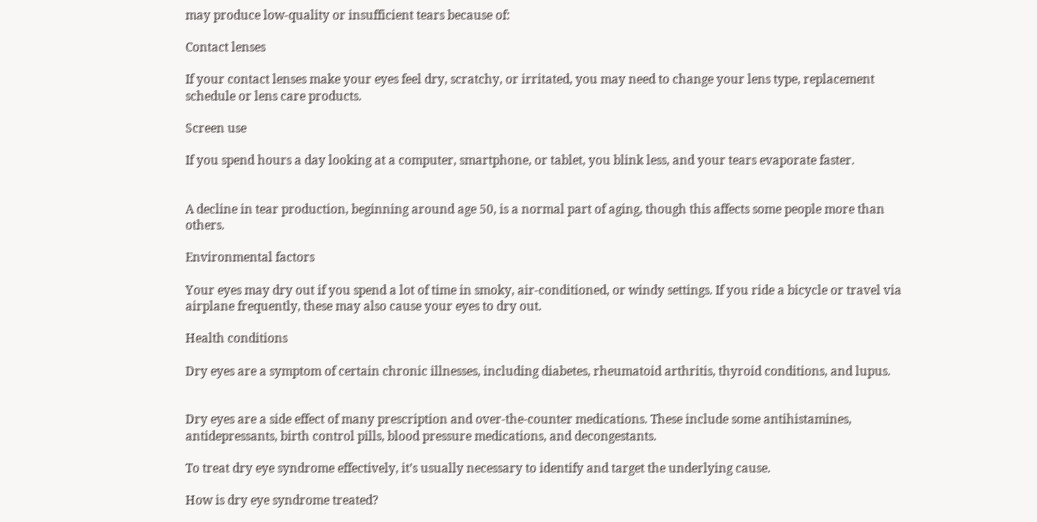may produce low-quality or insufficient tears because of:

Contact lenses

If your contact lenses make your eyes feel dry, scratchy, or irritated, you may need to change your lens type, replacement schedule or lens care products.

Screen use

If you spend hours a day looking at a computer, smartphone, or tablet, you blink less, and your tears evaporate faster.


A decline in tear production, beginning around age 50, is a normal part of aging, though this affects some people more than others.

Environmental factors

Your eyes may dry out if you spend a lot of time in smoky, air-conditioned, or windy settings. If you ride a bicycle or travel via airplane frequently, these may also cause your eyes to dry out.

Health conditions

Dry eyes are a symptom of certain chronic illnesses, including diabetes, rheumatoid arthritis, thyroid conditions, and lupus.


Dry eyes are a side effect of many prescription and over-the-counter medications. These include some antihistamines, antidepressants, birth control pills, blood pressure medications, and decongestants.

To treat dry eye syndrome effectively, it’s usually necessary to identify and target the underlying cause.

How is dry eye syndrome treated?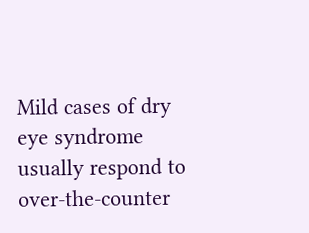Mild cases of dry eye syndrome usually respond to over-the-counter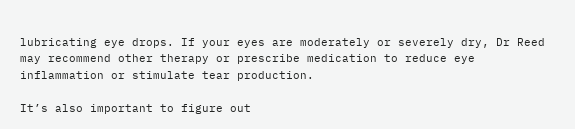lubricating eye drops. If your eyes are moderately or severely dry, Dr Reed may recommend other therapy or prescribe medication to reduce eye inflammation or stimulate tear production.

It’s also important to figure out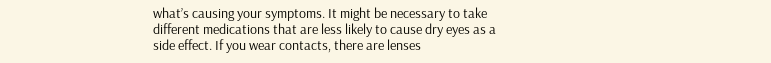what’s causing your symptoms. It might be necessary to take different medications that are less likely to cause dry eyes as a side effect. If you wear contacts, there are lenses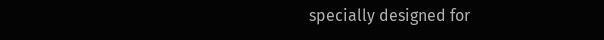specially designed for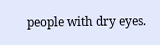people with dry eyes.